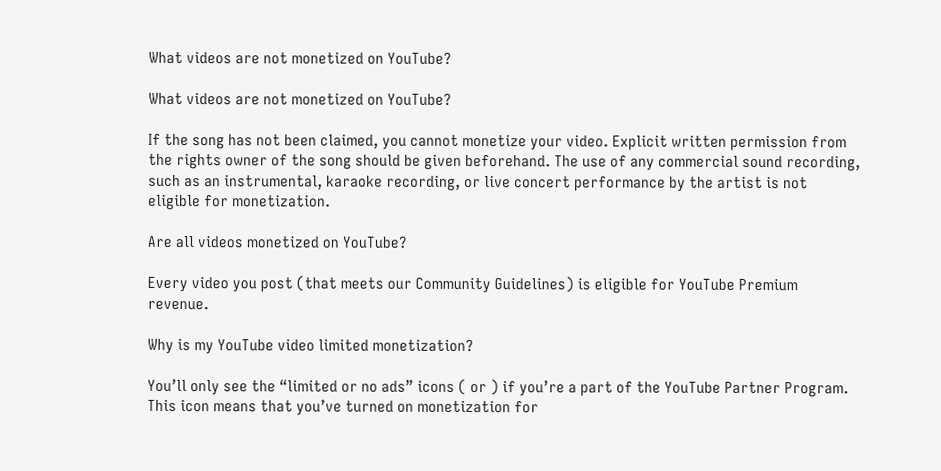What videos are not monetized on YouTube?

What videos are not monetized on YouTube?

If the song has not been claimed, you cannot monetize your video. Explicit written permission from the rights owner of the song should be given beforehand. The use of any commercial sound recording, such as an instrumental, karaoke recording, or live concert performance by the artist is not eligible for monetization.

Are all videos monetized on YouTube?

Every video you post (that meets our Community Guidelines) is eligible for YouTube Premium revenue.

Why is my YouTube video limited monetization?

You’ll only see the “limited or no ads” icons ( or ) if you’re a part of the YouTube Partner Program. This icon means that you’ve turned on monetization for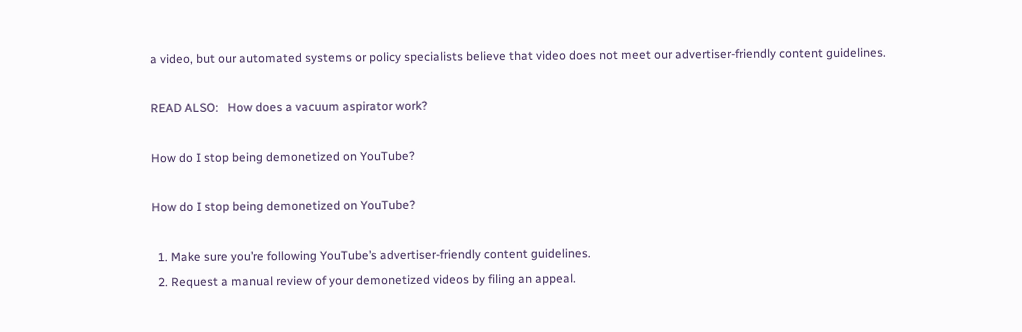a video, but our automated systems or policy specialists believe that video does not meet our advertiser-friendly content guidelines.

READ ALSO:   How does a vacuum aspirator work?

How do I stop being demonetized on YouTube?

How do I stop being demonetized on YouTube?

  1. Make sure you’re following YouTube’s advertiser-friendly content guidelines.
  2. Request a manual review of your demonetized videos by filing an appeal.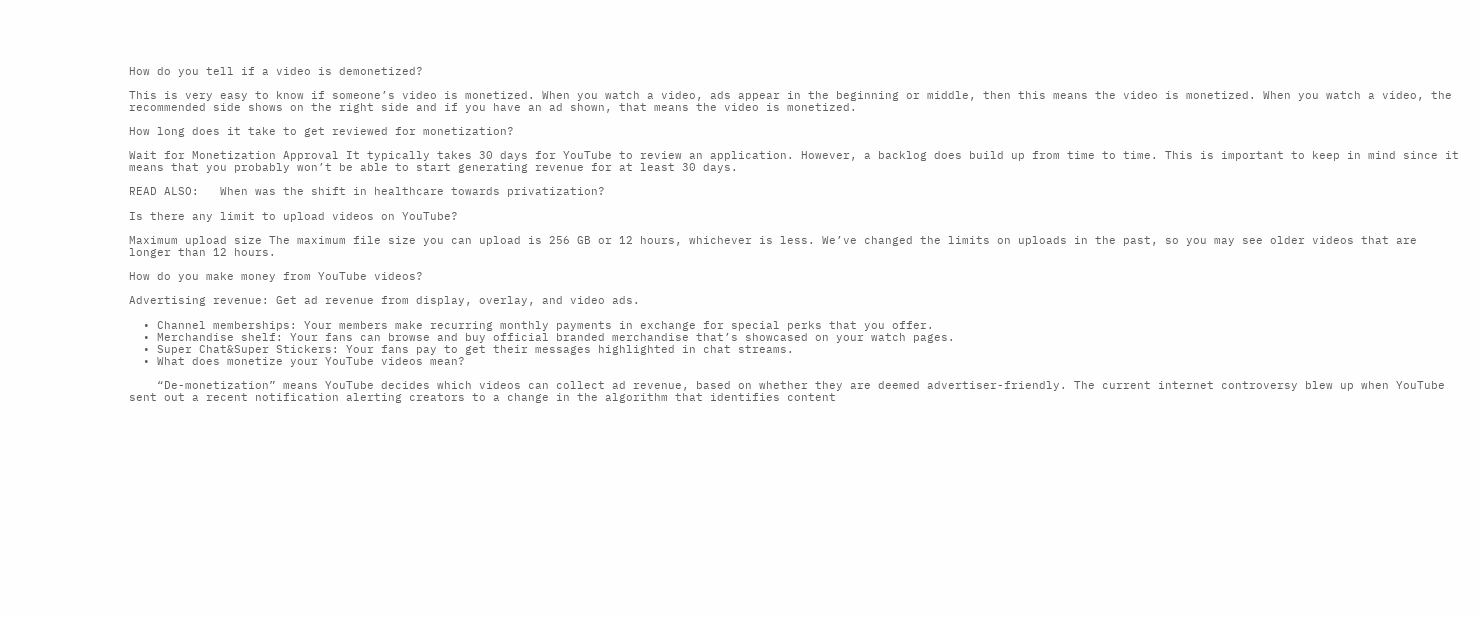How do you tell if a video is demonetized?

This is very easy to know if someone’s video is monetized. When you watch a video, ads appear in the beginning or middle, then this means the video is monetized. When you watch a video, the recommended side shows on the right side and if you have an ad shown, that means the video is monetized.

How long does it take to get reviewed for monetization?

Wait for Monetization Approval It typically takes 30 days for YouTube to review an application. However, a backlog does build up from time to time. This is important to keep in mind since it means that you probably won’t be able to start generating revenue for at least 30 days.

READ ALSO:   When was the shift in healthcare towards privatization?

Is there any limit to upload videos on YouTube?

Maximum upload size The maximum file size you can upload is 256 GB or 12 hours, whichever is less. We’ve changed the limits on uploads in the past, so you may see older videos that are longer than 12 hours.

How do you make money from YouTube videos?

Advertising revenue: Get ad revenue from display, overlay, and video ads.

  • Channel memberships: Your members make recurring monthly payments in exchange for special perks that you offer.
  • Merchandise shelf: Your fans can browse and buy official branded merchandise that’s showcased on your watch pages.
  • Super Chat&Super Stickers: Your fans pay to get their messages highlighted in chat streams.
  • What does monetize your YouTube videos mean?

    “De-monetization” means YouTube decides which videos can collect ad revenue, based on whether they are deemed advertiser-friendly. The current internet controversy blew up when YouTube sent out a recent notification alerting creators to a change in the algorithm that identifies content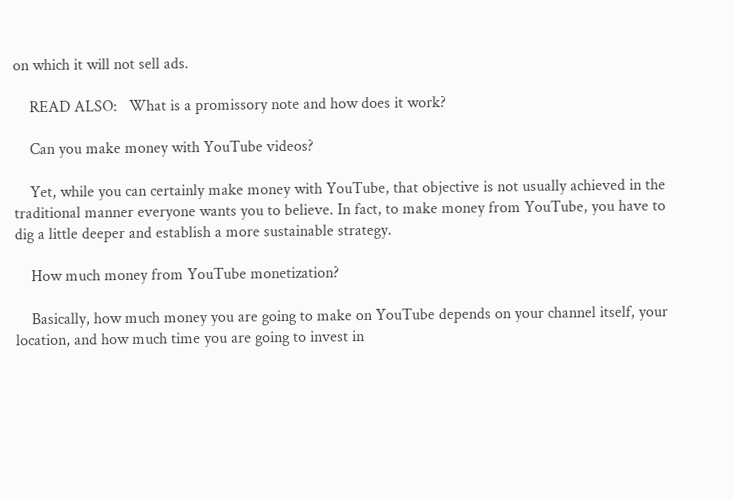on which it will not sell ads.

    READ ALSO:   What is a promissory note and how does it work?

    Can you make money with YouTube videos?

    Yet, while you can certainly make money with YouTube, that objective is not usually achieved in the traditional manner everyone wants you to believe. In fact, to make money from YouTube, you have to dig a little deeper and establish a more sustainable strategy.

    How much money from YouTube monetization?

    Basically, how much money you are going to make on YouTube depends on your channel itself, your location, and how much time you are going to invest in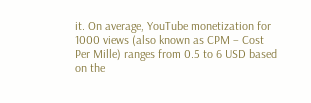it. On average, YouTube monetization for 1000 views (also known as CPM – Cost Per Mille) ranges from 0.5 to 6 USD based on the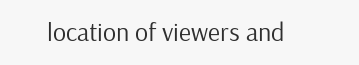location of viewers and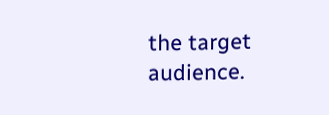the target audience.